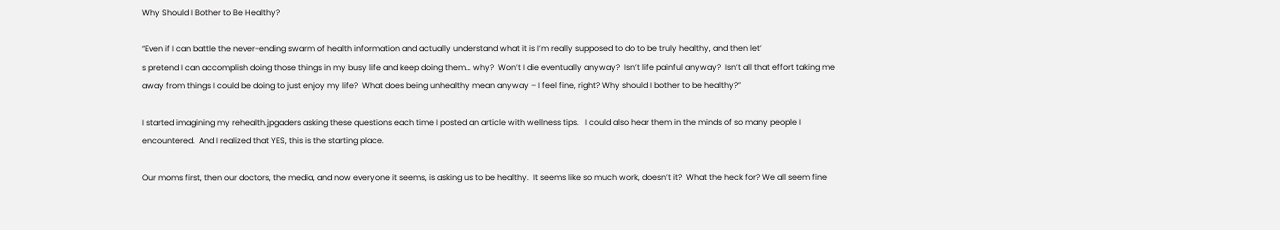Why Should I Bother to Be Healthy?

“Even if I can battle the never-ending swarm of health information and actually understand what it is I’m really supposed to do to be truly healthy, and then let’
s pretend I can accomplish doing those things in my busy life and keep doing them… why?  Won’t I die eventually anyway?  Isn’t life painful anyway?  Isn’t all that effort taking me away from things I could be doing to just enjoy my life?  What does being unhealthy mean anyway – I feel fine, right? Why should I bother to be healthy?”

I started imagining my rehealth.jpgaders asking these questions each time I posted an article with wellness tips.   I could also hear them in the minds of so many people I encountered.  And I realized that YES, this is the starting place.

Our moms first, then our doctors, the media, and now everyone it seems, is asking us to be healthy.  It seems like so much work, doesn’t it?  What the heck for? We all seem fine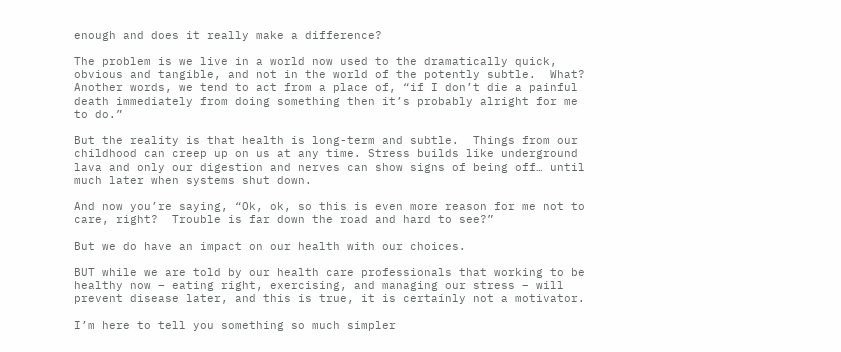enough and does it really make a difference?

The problem is we live in a world now used to the dramatically quick, obvious and tangible, and not in the world of the potently subtle.  What?  Another words, we tend to act from a place of, “if I don’t die a painful death immediately from doing something then it’s probably alright for me to do.”

But the reality is that health is long-term and subtle.  Things from our childhood can creep up on us at any time. Stress builds like underground lava and only our digestion and nerves can show signs of being off… until much later when systems shut down.

And now you’re saying, “Ok, ok, so this is even more reason for me not to care, right?  Trouble is far down the road and hard to see?”

But we do have an impact on our health with our choices.

BUT while we are told by our health care professionals that working to be healthy now – eating right, exercising, and managing our stress – will prevent disease later, and this is true, it is certainly not a motivator.

I’m here to tell you something so much simpler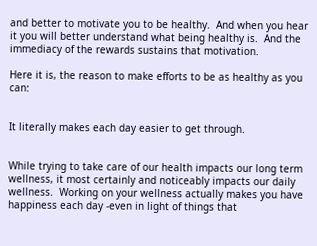and better to motivate you to be healthy.  And when you hear it you will better understand what being healthy is.  And the immediacy of the rewards sustains that motivation.

Here it is, the reason to make efforts to be as healthy as you can:


It literally makes each day easier to get through.


While trying to take care of our health impacts our long term wellness, it most certainly and noticeably impacts our daily wellness.  Working on your wellness actually makes you have happiness each day -even in light of things that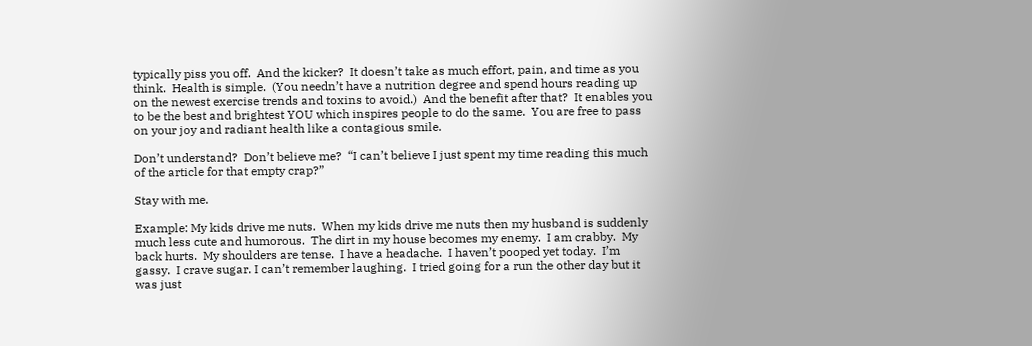typically piss you off.  And the kicker?  It doesn’t take as much effort, pain, and time as you think.  Health is simple.  (You needn’t have a nutrition degree and spend hours reading up on the newest exercise trends and toxins to avoid.)  And the benefit after that?  It enables you to be the best and brightest YOU which inspires people to do the same.  You are free to pass on your joy and radiant health like a contagious smile.

Don’t understand?  Don’t believe me?  “I can’t believe I just spent my time reading this much of the article for that empty crap?”

Stay with me.

Example: My kids drive me nuts.  When my kids drive me nuts then my husband is suddenly much less cute and humorous.  The dirt in my house becomes my enemy.  I am crabby.  My back hurts.  My shoulders are tense.  I have a headache.  I haven’t pooped yet today.  I’m gassy.  I crave sugar. I can’t remember laughing.  I tried going for a run the other day but it was just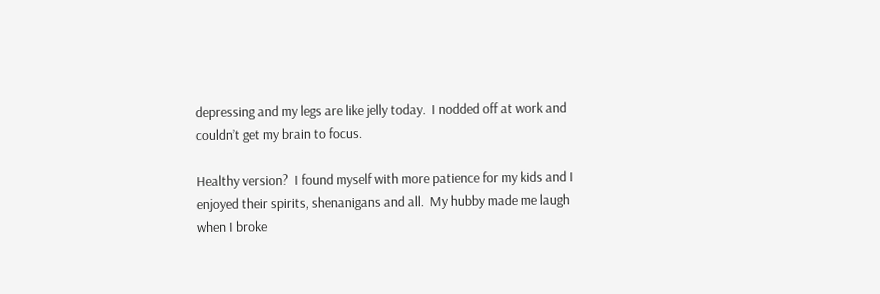depressing and my legs are like jelly today.  I nodded off at work and couldn’t get my brain to focus.

Healthy version?  I found myself with more patience for my kids and I enjoyed their spirits, shenanigans and all.  My hubby made me laugh when I broke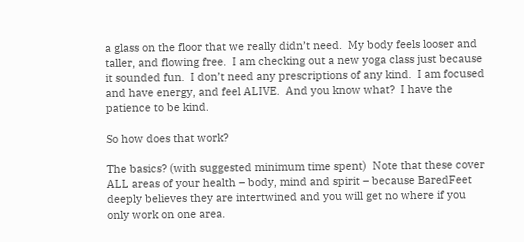a glass on the floor that we really didn’t need.  My body feels looser and taller, and flowing free.  I am checking out a new yoga class just because it sounded fun.  I don’t need any prescriptions of any kind.  I am focused and have energy, and feel ALIVE.  And you know what?  I have the patience to be kind.

So how does that work?

The basics? (with suggested minimum time spent)  Note that these cover ALL areas of your health – body, mind and spirit – because BaredFeet deeply believes they are intertwined and you will get no where if you only work on one area.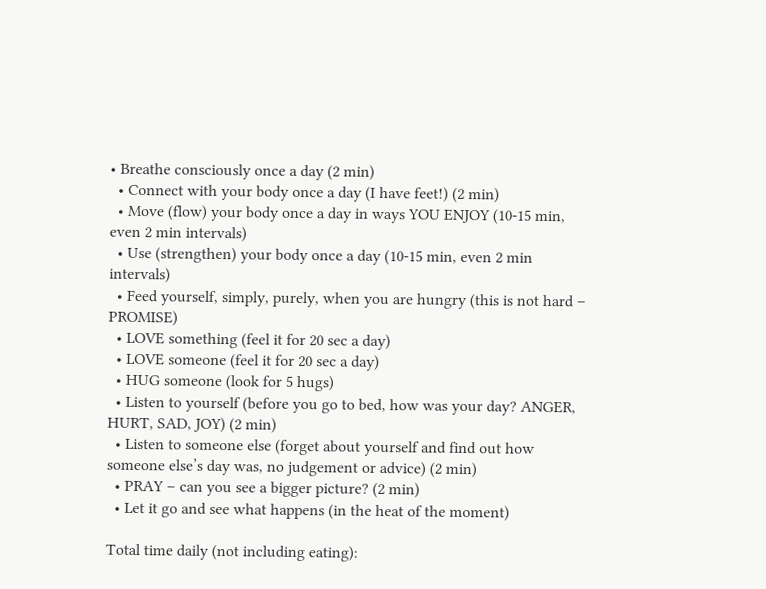• Breathe consciously once a day (2 min)
  • Connect with your body once a day (I have feet!) (2 min)
  • Move (flow) your body once a day in ways YOU ENJOY (10-15 min, even 2 min intervals)
  • Use (strengthen) your body once a day (10-15 min, even 2 min intervals)
  • Feed yourself, simply, purely, when you are hungry (this is not hard – PROMISE)
  • LOVE something (feel it for 20 sec a day)
  • LOVE someone (feel it for 20 sec a day)
  • HUG someone (look for 5 hugs)
  • Listen to yourself (before you go to bed, how was your day? ANGER, HURT, SAD, JOY) (2 min)
  • Listen to someone else (forget about yourself and find out how someone else’s day was, no judgement or advice) (2 min)
  • PRAY – can you see a bigger picture? (2 min)
  • Let it go and see what happens (in the heat of the moment)

Total time daily (not including eating):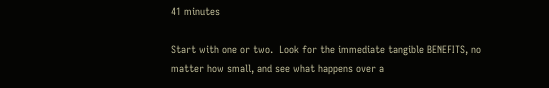41 minutes

Start with one or two.  Look for the immediate tangible BENEFITS, no matter how small, and see what happens over a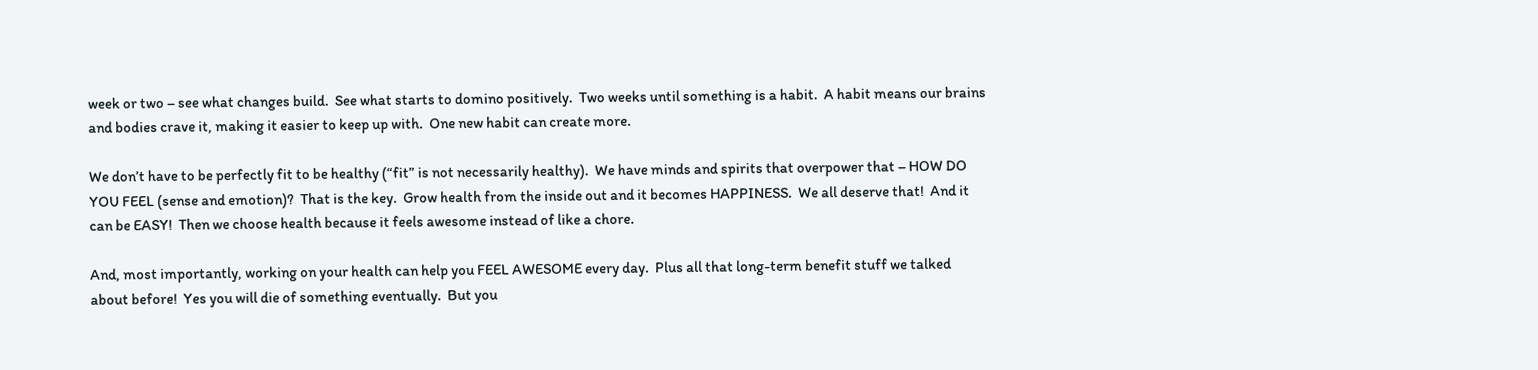week or two – see what changes build.  See what starts to domino positively.  Two weeks until something is a habit.  A habit means our brains and bodies crave it, making it easier to keep up with.  One new habit can create more.

We don’t have to be perfectly fit to be healthy (“fit” is not necessarily healthy).  We have minds and spirits that overpower that – HOW DO YOU FEEL (sense and emotion)?  That is the key.  Grow health from the inside out and it becomes HAPPINESS.  We all deserve that!  And it can be EASY!  Then we choose health because it feels awesome instead of like a chore.

And, most importantly, working on your health can help you FEEL AWESOME every day.  Plus all that long-term benefit stuff we talked about before!  Yes you will die of something eventually.  But you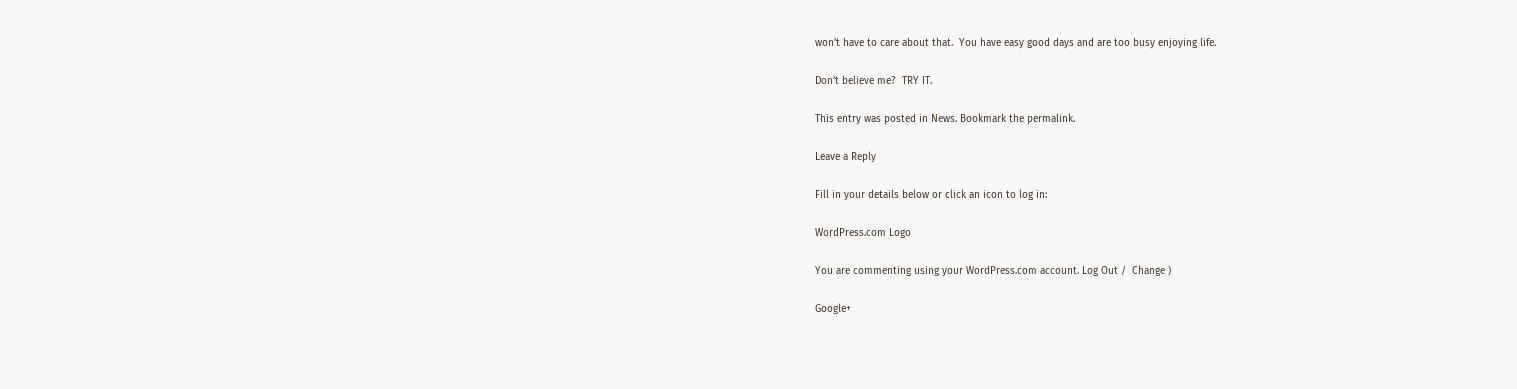won’t have to care about that.  You have easy good days and are too busy enjoying life.

Don’t believe me?  TRY IT.

This entry was posted in News. Bookmark the permalink.

Leave a Reply

Fill in your details below or click an icon to log in:

WordPress.com Logo

You are commenting using your WordPress.com account. Log Out /  Change )

Google+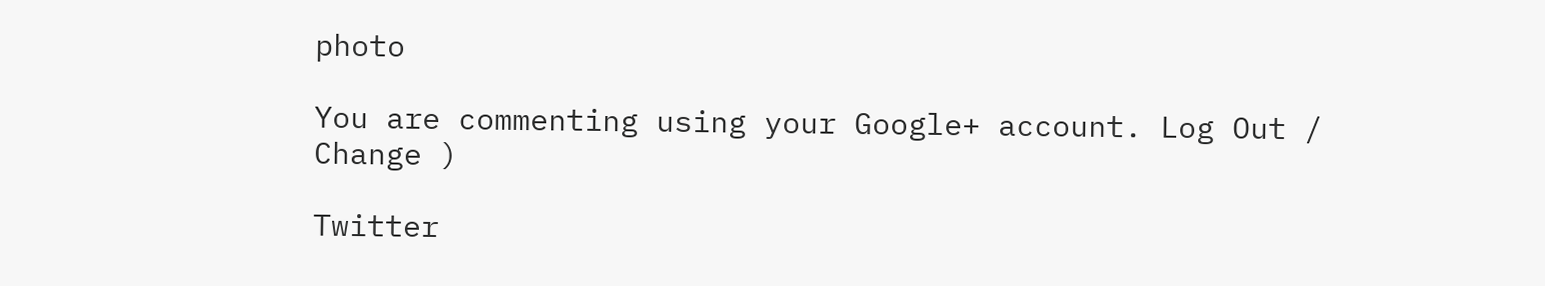photo

You are commenting using your Google+ account. Log Out /  Change )

Twitter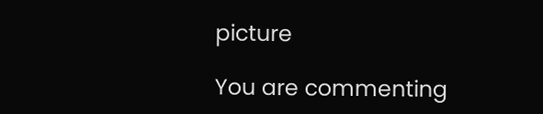picture

You are commenting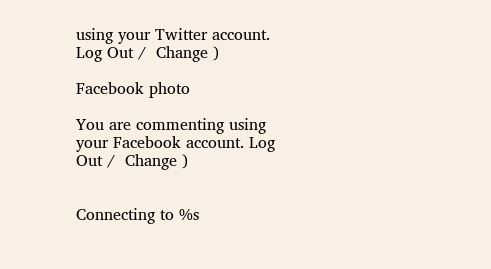using your Twitter account. Log Out /  Change )

Facebook photo

You are commenting using your Facebook account. Log Out /  Change )


Connecting to %s